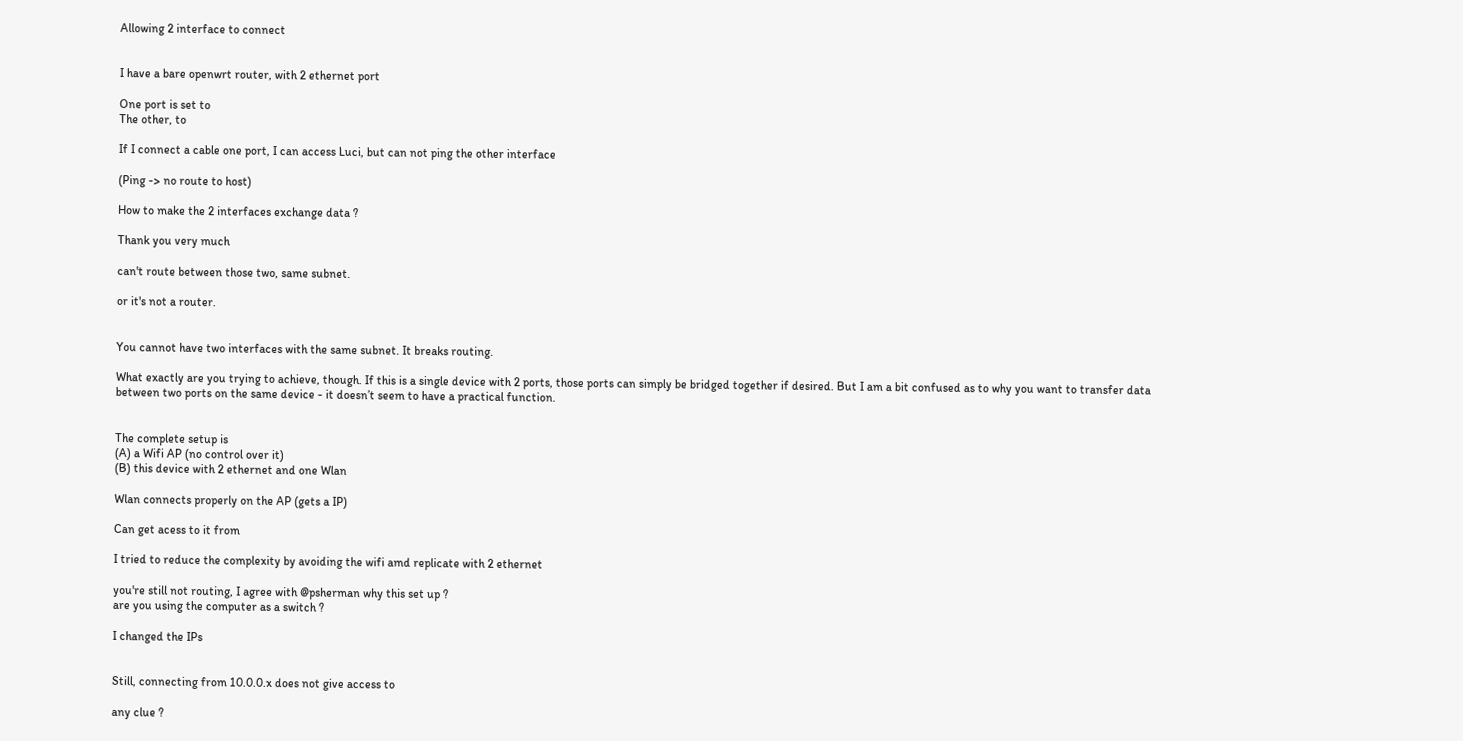Allowing 2 interface to connect


I have a bare openwrt router, with 2 ethernet port

One port is set to
The other, to

If I connect a cable one port, I can access Luci, but can not ping the other interface

(Ping -> no route to host)

How to make the 2 interfaces exchange data ?

Thank you very much

can't route between those two, same subnet.

or it's not a router.


You cannot have two interfaces with the same subnet. It breaks routing.

What exactly are you trying to achieve, though. If this is a single device with 2 ports, those ports can simply be bridged together if desired. But I am a bit confused as to why you want to transfer data between two ports on the same device - it doesn’t seem to have a practical function.


The complete setup is
(A) a Wifi AP (no control over it)
(B) this device with 2 ethernet and one Wlan

Wlan connects properly on the AP (gets a IP)

Can get acess to it from

I tried to reduce the complexity by avoiding the wifi amd replicate with 2 ethernet

you're still not routing, I agree with @psherman why this set up ?
are you using the computer as a switch ?

I changed the IPs


Still, connecting from 10.0.0.x does not give access to

any clue ?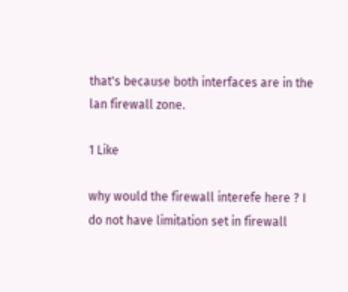that's because both interfaces are in the lan firewall zone.

1 Like

why would the firewall interefe here ? I do not have limitation set in firewall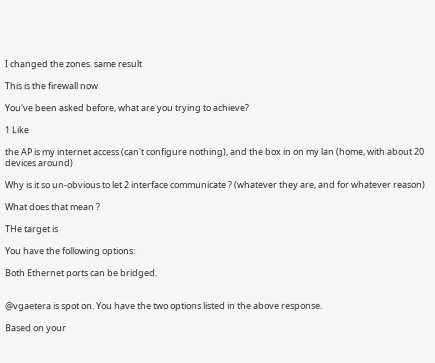I changed the zones. same result

This is the firewall now

You've been asked before, what are you trying to achieve?

1 Like

the AP is my internet access (can't configure nothing), and the box in on my lan (home, with about 20 devices around)

Why is it so un-obvious to let 2 interface communicate ? (whatever they are, and for whatever reason)

What does that mean ?

THe target is

You have the following options:

Both Ethernet ports can be bridged.


@vgaetera is spot on. You have the two options listed in the above response.

Based on your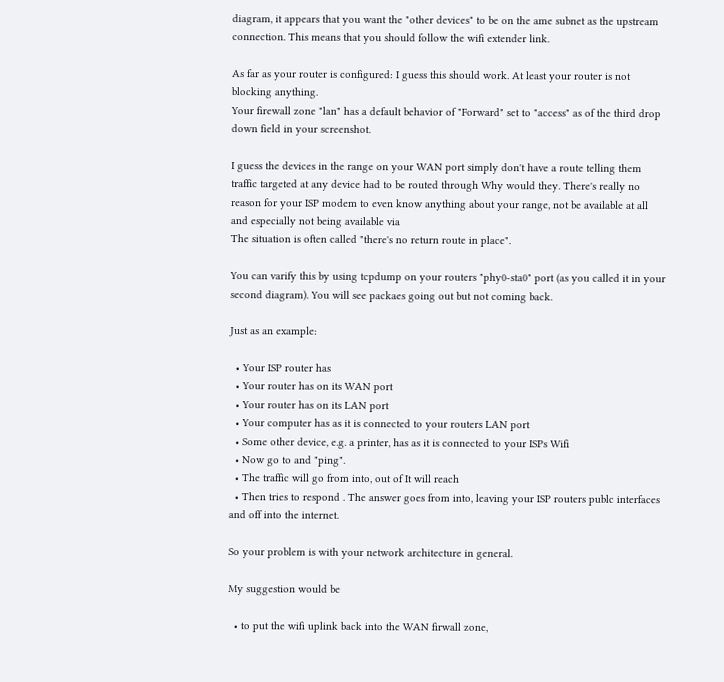diagram, it appears that you want the "other devices" to be on the ame subnet as the upstream connection. This means that you should follow the wifi extender link.

As far as your router is configured: I guess this should work. At least your router is not blocking anything.
Your firewall zone "lan" has a default behavior of "Forward" set to "access" as of the third drop down field in your screenshot.

I guess the devices in the range on your WAN port simply don't have a route telling them traffic targeted at any device had to be routed through Why would they. There's really no reason for your ISP modem to even know anything about your range, not be available at all and especially not being available via
The situation is often called "there's no return route in place".

You can varify this by using tcpdump on your routers "phy0-sta0" port (as you called it in your second diagram). You will see packaes going out but not coming back.

Just as an example:

  • Your ISP router has
  • Your router has on its WAN port
  • Your router has on its LAN port
  • Your computer has as it is connected to your routers LAN port
  • Some other device, e.g. a printer, has as it is connected to your ISPs Wifi
  • Now go to and "ping".
  • The traffic will go from into, out of It will reach
  • Then tries to respond . The answer goes from into, leaving your ISP routers publc interfaces and off into the internet.

So your problem is with your network architecture in general.

My suggestion would be

  • to put the wifi uplink back into the WAN firwall zone,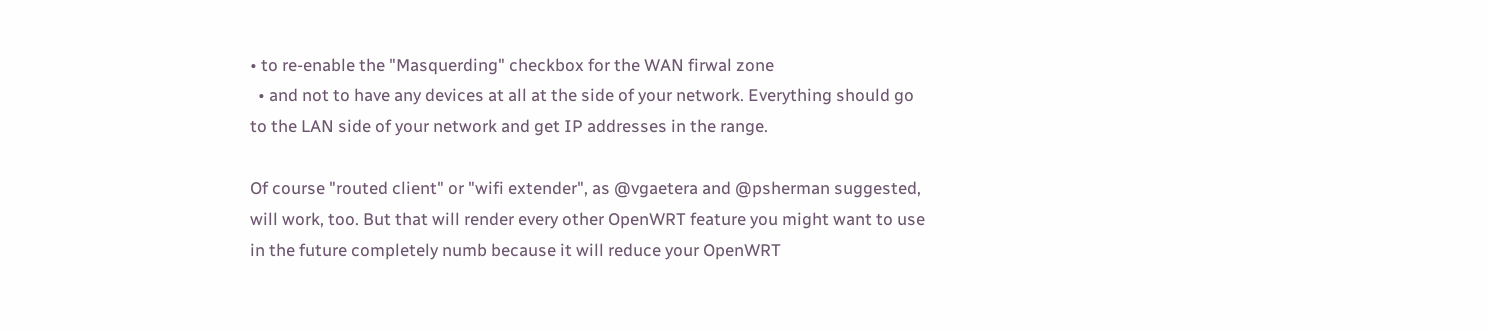• to re-enable the "Masquerding" checkbox for the WAN firwal zone
  • and not to have any devices at all at the side of your network. Everything should go to the LAN side of your network and get IP addresses in the range.

Of course "routed client" or "wifi extender", as @vgaetera and @psherman suggested, will work, too. But that will render every other OpenWRT feature you might want to use in the future completely numb because it will reduce your OpenWRT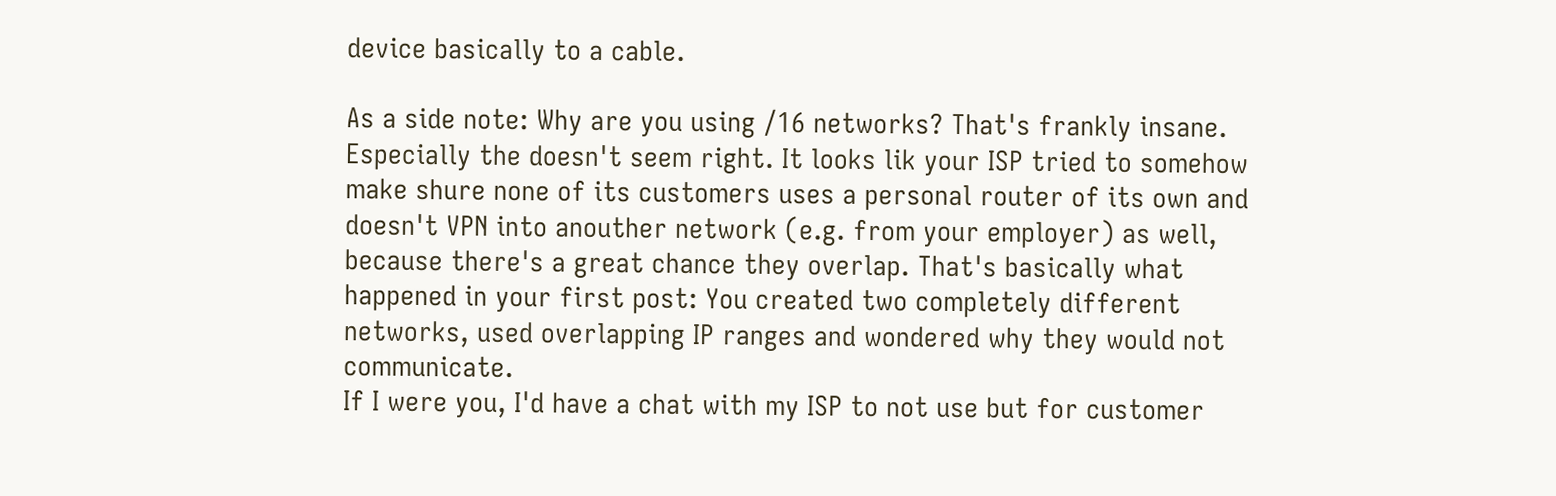device basically to a cable.

As a side note: Why are you using /16 networks? That's frankly insane.
Especially the doesn't seem right. It looks lik your ISP tried to somehow make shure none of its customers uses a personal router of its own and doesn't VPN into anouther network (e.g. from your employer) as well, because there's a great chance they overlap. That's basically what happened in your first post: You created two completely different networks, used overlapping IP ranges and wondered why they would not communicate.
If I were you, I'd have a chat with my ISP to not use but for customer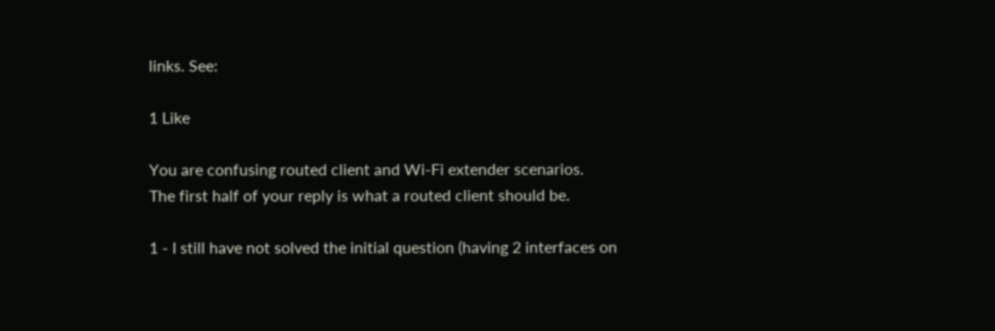links. See:

1 Like

You are confusing routed client and Wi-Fi extender scenarios.
The first half of your reply is what a routed client should be.

1 - I still have not solved the initial question (having 2 interfaces on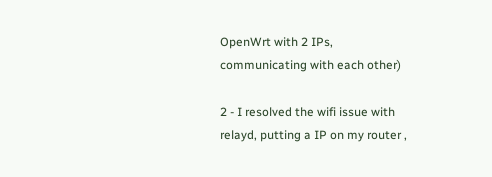OpenWrt with 2 IPs, communicating with each other)

2 - I resolved the wifi issue with relayd, putting a IP on my router ,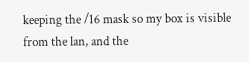keeping the /16 mask so my box is visible from the lan, and the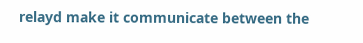relayd make it communicate between the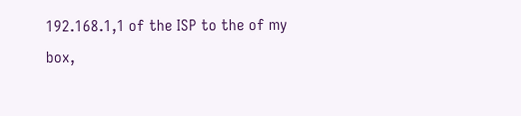192.168.1,1 of the ISP to the of my box,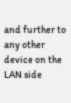and further to any other device on the LAN side